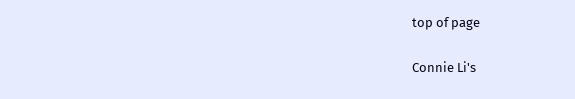top of page

Connie Li's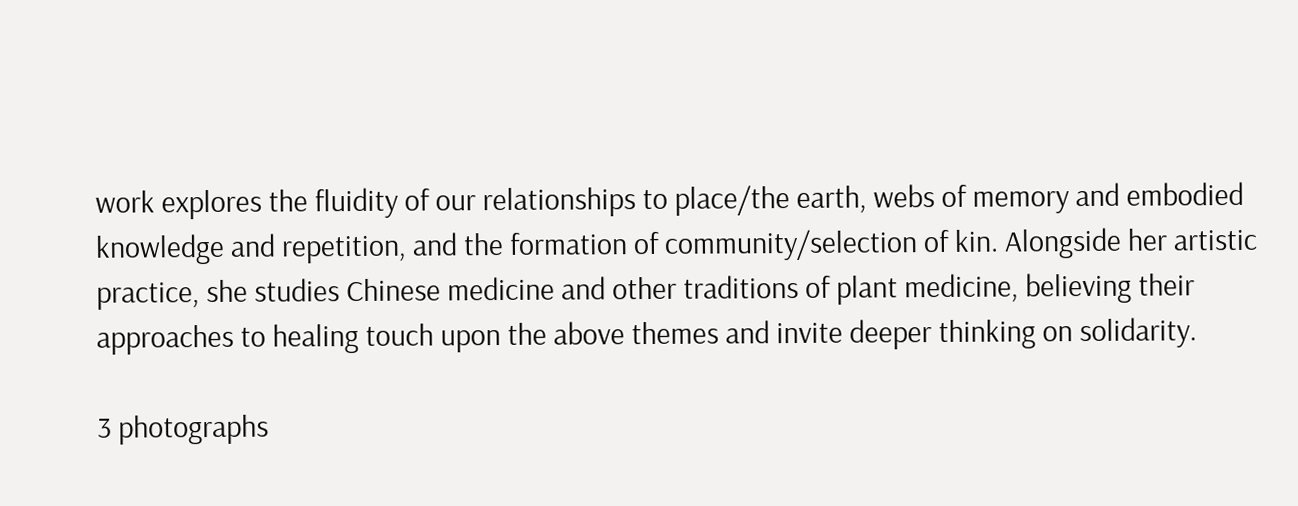work explores the fluidity of our relationships to place/the earth, webs of memory and embodied knowledge and repetition, and the formation of community/selection of kin. Alongside her artistic practice, she studies Chinese medicine and other traditions of plant medicine, believing their approaches to healing touch upon the above themes and invite deeper thinking on solidarity.

3 photographs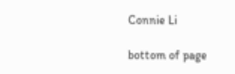Connie Li

bottom of page